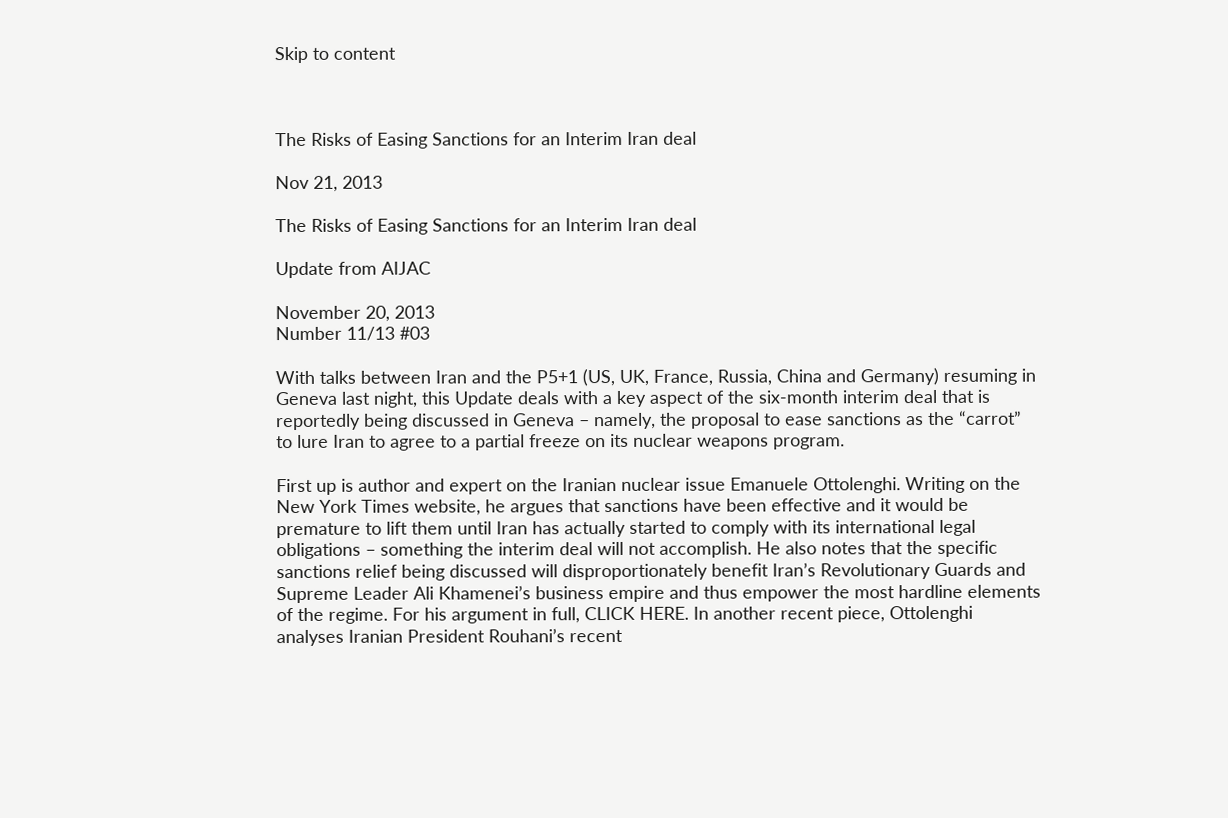Skip to content



The Risks of Easing Sanctions for an Interim Iran deal

Nov 21, 2013

The Risks of Easing Sanctions for an Interim Iran deal

Update from AIJAC

November 20, 2013
Number 11/13 #03

With talks between Iran and the P5+1 (US, UK, France, Russia, China and Germany) resuming in Geneva last night, this Update deals with a key aspect of the six-month interim deal that is reportedly being discussed in Geneva – namely, the proposal to ease sanctions as the “carrot” to lure Iran to agree to a partial freeze on its nuclear weapons program.

First up is author and expert on the Iranian nuclear issue Emanuele Ottolenghi. Writing on the New York Times website, he argues that sanctions have been effective and it would be premature to lift them until Iran has actually started to comply with its international legal obligations – something the interim deal will not accomplish. He also notes that the specific sanctions relief being discussed will disproportionately benefit Iran’s Revolutionary Guards and Supreme Leader Ali Khamenei’s business empire and thus empower the most hardline elements of the regime. For his argument in full, CLICK HERE. In another recent piece, Ottolenghi analyses Iranian President Rouhani’s recent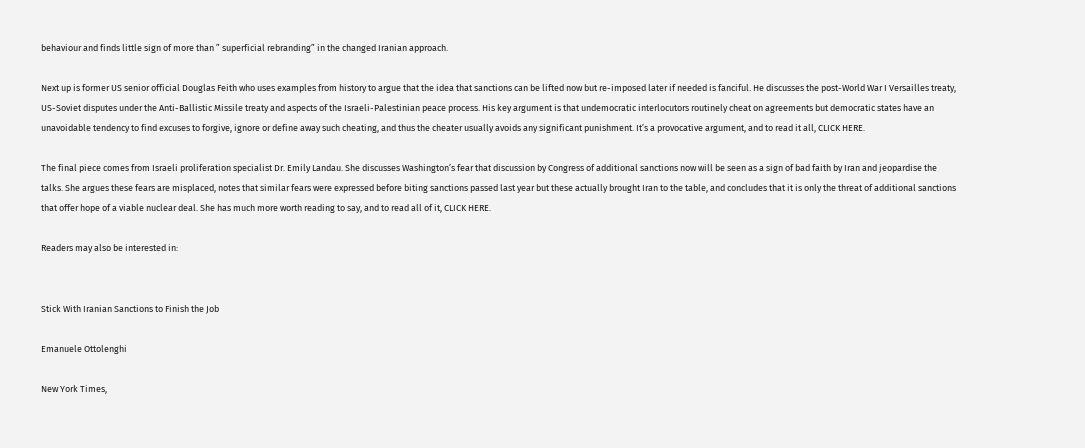behaviour and finds little sign of more than ” superficial rebranding” in the changed Iranian approach.

Next up is former US senior official Douglas Feith who uses examples from history to argue that the idea that sanctions can be lifted now but re-imposed later if needed is fanciful. He discusses the post-World War I Versailles treaty, US-Soviet disputes under the Anti-Ballistic Missile treaty and aspects of the Israeli-Palestinian peace process. His key argument is that undemocratic interlocutors routinely cheat on agreements but democratic states have an unavoidable tendency to find excuses to forgive, ignore or define away such cheating, and thus the cheater usually avoids any significant punishment. It’s a provocative argument, and to read it all, CLICK HERE.

The final piece comes from Israeli proliferation specialist Dr. Emily Landau. She discusses Washington’s fear that discussion by Congress of additional sanctions now will be seen as a sign of bad faith by Iran and jeopardise the talks. She argues these fears are misplaced, notes that similar fears were expressed before biting sanctions passed last year but these actually brought Iran to the table, and concludes that it is only the threat of additional sanctions that offer hope of a viable nuclear deal. She has much more worth reading to say, and to read all of it, CLICK HERE.

Readers may also be interested in:


Stick With Iranian Sanctions to Finish the Job

Emanuele Ottolenghi

New York Times,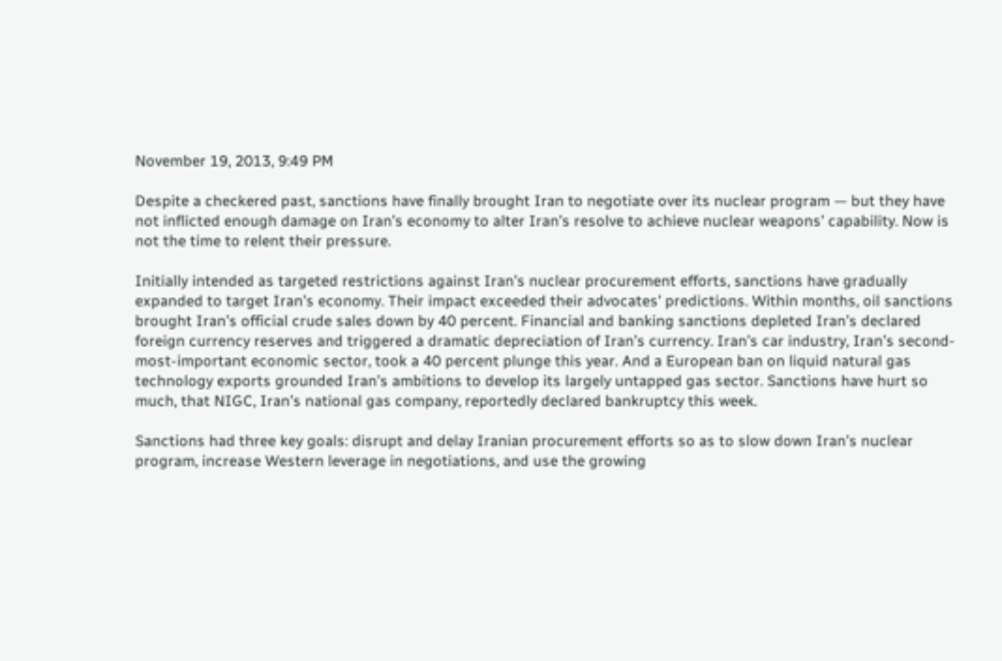November 19, 2013, 9:49 PM

Despite a checkered past, sanctions have finally brought Iran to negotiate over its nuclear program — but they have not inflicted enough damage on Iran’s economy to alter Iran’s resolve to achieve nuclear weapons’ capability. Now is not the time to relent their pressure.

Initially intended as targeted restrictions against Iran’s nuclear procurement efforts, sanctions have gradually expanded to target Iran’s economy. Their impact exceeded their advocates’ predictions. Within months, oil sanctions brought Iran’s official crude sales down by 40 percent. Financial and banking sanctions depleted Iran’s declared foreign currency reserves and triggered a dramatic depreciation of Iran’s currency. Iran’s car industry, Iran’s second-most-important economic sector, took a 40 percent plunge this year. And a European ban on liquid natural gas technology exports grounded Iran’s ambitions to develop its largely untapped gas sector. Sanctions have hurt so much, that NIGC, Iran’s national gas company, reportedly declared bankruptcy this week.

Sanctions had three key goals: disrupt and delay Iranian procurement efforts so as to slow down Iran’s nuclear program, increase Western leverage in negotiations, and use the growing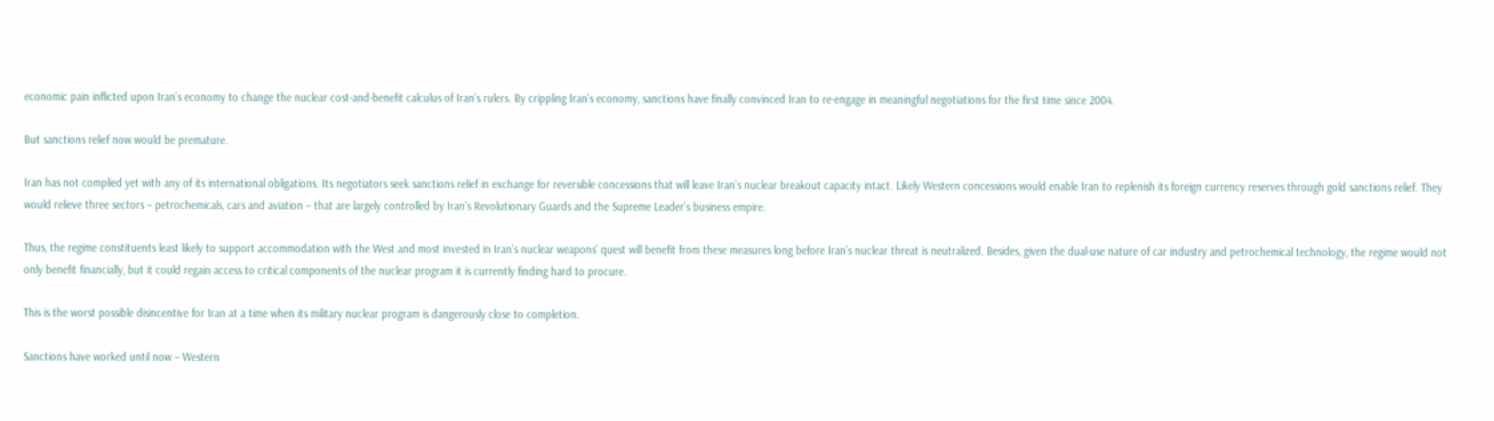economic pain inflicted upon Iran’s economy to change the nuclear cost-and-benefit calculus of Iran’s rulers. By crippling Iran’s economy, sanctions have finally convinced Iran to re-engage in meaningful negotiations for the first time since 2004.

But sanctions relief now would be premature.

Iran has not complied yet with any of its international obligations. Its negotiators seek sanctions relief in exchange for reversible concessions that will leave Iran’s nuclear breakout capacity intact. Likely Western concessions would enable Iran to replenish its foreign currency reserves through gold sanctions relief. They would relieve three sectors – petrochemicals, cars and aviation – that are largely controlled by Iran’s Revolutionary Guards and the Supreme Leader’s business empire.

Thus, the regime constituents least likely to support accommodation with the West and most invested in Iran’s nuclear weapons’ quest will benefit from these measures long before Iran’s nuclear threat is neutralized. Besides, given the dual-use nature of car industry and petrochemical technology, the regime would not only benefit financially, but it could regain access to critical components of the nuclear program it is currently finding hard to procure.

This is the worst possible disincentive for Iran at a time when its military nuclear program is dangerously close to completion.

Sanctions have worked until now – Western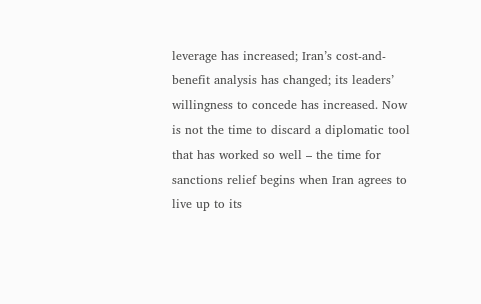leverage has increased; Iran’s cost-and-benefit analysis has changed; its leaders’ willingness to concede has increased. Now is not the time to discard a diplomatic tool that has worked so well – the time for sanctions relief begins when Iran agrees to live up to its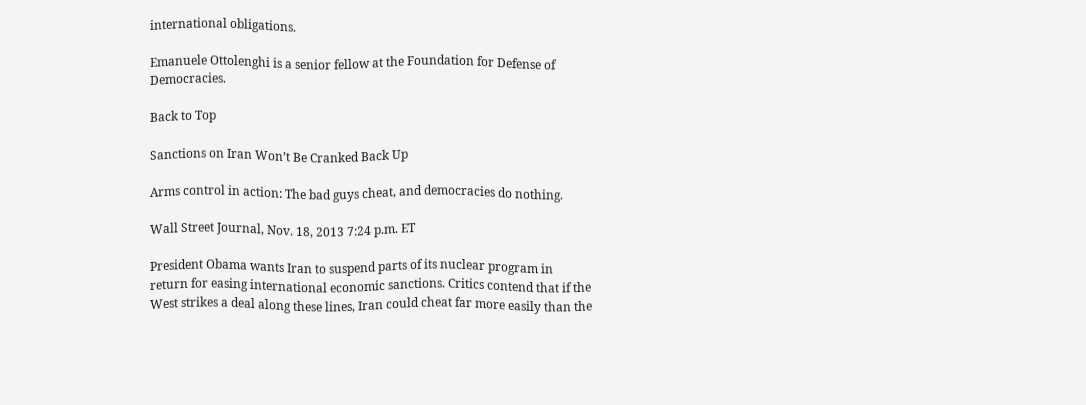international obligations.

Emanuele Ottolenghi is a senior fellow at the Foundation for Defense of Democracies.

Back to Top

Sanctions on Iran Won’t Be Cranked Back Up

Arms control in action: The bad guys cheat, and democracies do nothing.

Wall Street Journal, Nov. 18, 2013 7:24 p.m. ET

President Obama wants Iran to suspend parts of its nuclear program in return for easing international economic sanctions. Critics contend that if the West strikes a deal along these lines, Iran could cheat far more easily than the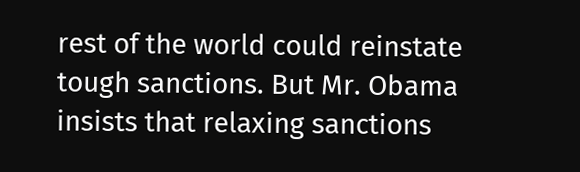rest of the world could reinstate tough sanctions. But Mr. Obama insists that relaxing sanctions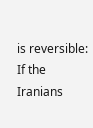is reversible: If the Iranians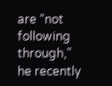are “not following through,” he recently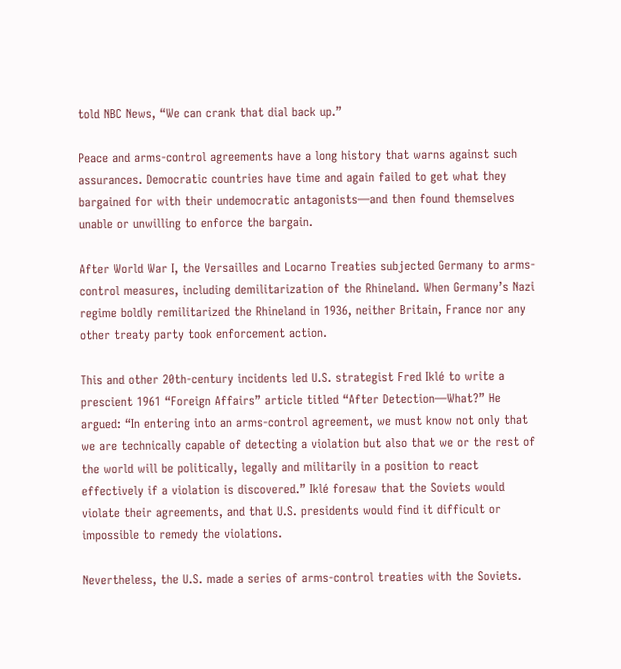told NBC News, “We can crank that dial back up.”

Peace and arms-control agreements have a long history that warns against such assurances. Democratic countries have time and again failed to get what they bargained for with their undemocratic antagonists—and then found themselves unable or unwilling to enforce the bargain.

After World War I, the Versailles and Locarno Treaties subjected Germany to arms-control measures, including demilitarization of the Rhineland. When Germany’s Nazi regime boldly remilitarized the Rhineland in 1936, neither Britain, France nor any other treaty party took enforcement action.

This and other 20th-century incidents led U.S. strategist Fred Iklé to write a prescient 1961 “Foreign Affairs” article titled “After Detection—What?” He argued: “In entering into an arms-control agreement, we must know not only that we are technically capable of detecting a violation but also that we or the rest of the world will be politically, legally and militarily in a position to react effectively if a violation is discovered.” Iklé foresaw that the Soviets would violate their agreements, and that U.S. presidents would find it difficult or impossible to remedy the violations.

Nevertheless, the U.S. made a series of arms-control treaties with the Soviets.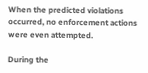When the predicted violations occurred, no enforcement actions were even attempted.

During the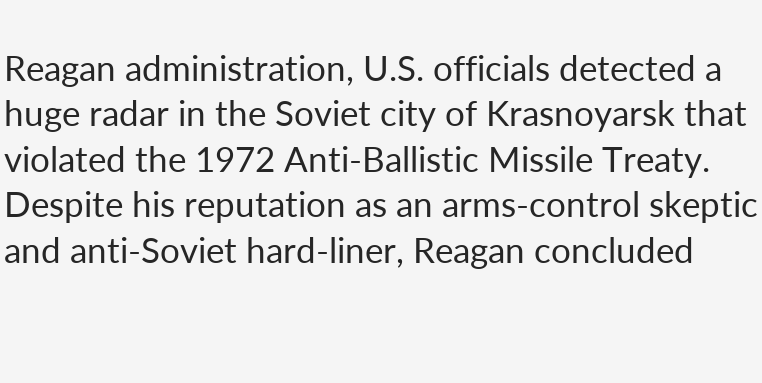Reagan administration, U.S. officials detected a huge radar in the Soviet city of Krasnoyarsk that violated the 1972 Anti-Ballistic Missile Treaty. Despite his reputation as an arms-control skeptic and anti-Soviet hard-liner, Reagan concluded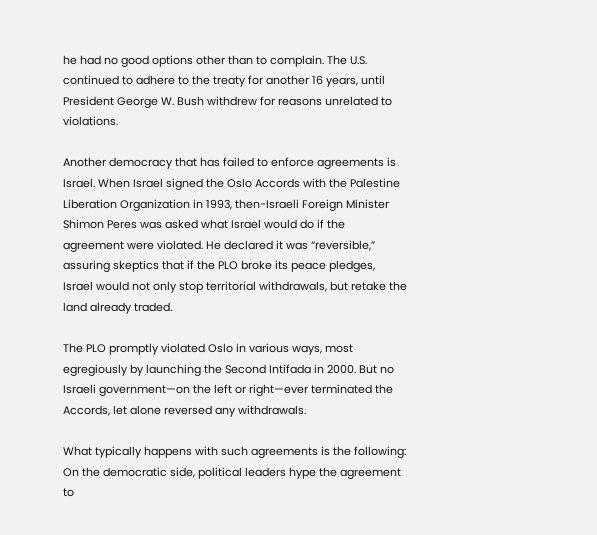he had no good options other than to complain. The U.S. continued to adhere to the treaty for another 16 years, until President George W. Bush withdrew for reasons unrelated to violations.

Another democracy that has failed to enforce agreements is Israel. When Israel signed the Oslo Accords with the Palestine Liberation Organization in 1993, then-Israeli Foreign Minister Shimon Peres was asked what Israel would do if the agreement were violated. He declared it was “reversible,” assuring skeptics that if the PLO broke its peace pledges, Israel would not only stop territorial withdrawals, but retake the land already traded.

The PLO promptly violated Oslo in various ways, most egregiously by launching the Second Intifada in 2000. But no Israeli government—on the left or right—ever terminated the Accords, let alone reversed any withdrawals.

What typically happens with such agreements is the following: On the democratic side, political leaders hype the agreement to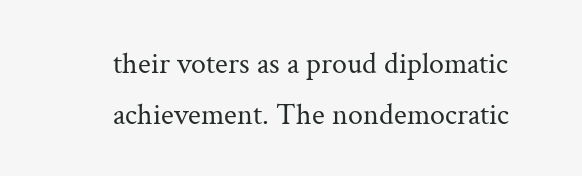their voters as a proud diplomatic achievement. The nondemocratic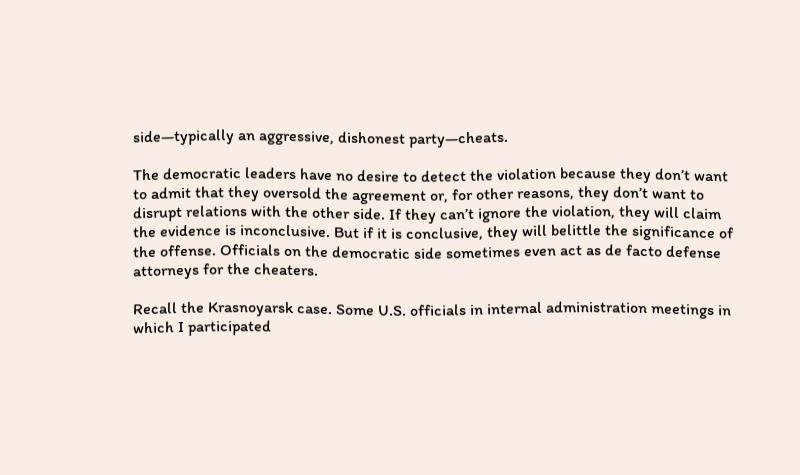side—typically an aggressive, dishonest party—cheats.

The democratic leaders have no desire to detect the violation because they don’t want to admit that they oversold the agreement or, for other reasons, they don’t want to disrupt relations with the other side. If they can’t ignore the violation, they will claim the evidence is inconclusive. But if it is conclusive, they will belittle the significance of the offense. Officials on the democratic side sometimes even act as de facto defense attorneys for the cheaters.

Recall the Krasnoyarsk case. Some U.S. officials in internal administration meetings in which I participated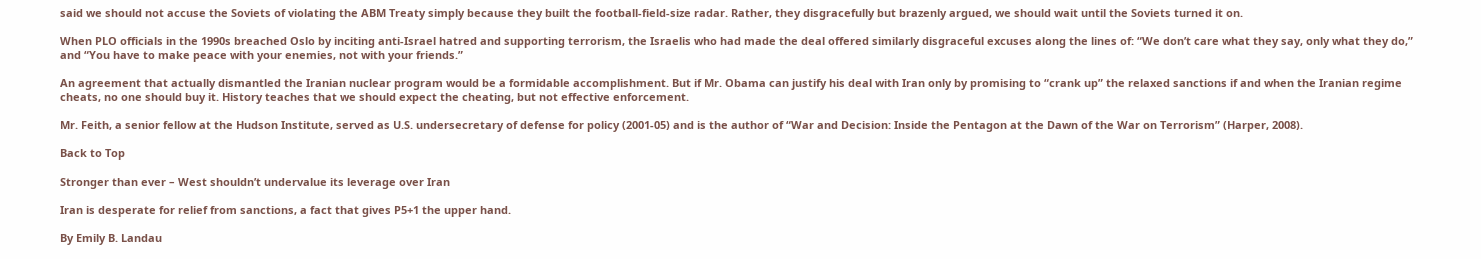said we should not accuse the Soviets of violating the ABM Treaty simply because they built the football-field-size radar. Rather, they disgracefully but brazenly argued, we should wait until the Soviets turned it on.

When PLO officials in the 1990s breached Oslo by inciting anti-Israel hatred and supporting terrorism, the Israelis who had made the deal offered similarly disgraceful excuses along the lines of: “We don’t care what they say, only what they do,” and “You have to make peace with your enemies, not with your friends.”

An agreement that actually dismantled the Iranian nuclear program would be a formidable accomplishment. But if Mr. Obama can justify his deal with Iran only by promising to “crank up” the relaxed sanctions if and when the Iranian regime cheats, no one should buy it. History teaches that we should expect the cheating, but not effective enforcement.

Mr. Feith, a senior fellow at the Hudson Institute, served as U.S. undersecretary of defense for policy (2001-05) and is the author of “War and Decision: Inside the Pentagon at the Dawn of the War on Terrorism” (Harper, 2008).

Back to Top

Stronger than ever – West shouldn’t undervalue its leverage over Iran

Iran is desperate for relief from sanctions, a fact that gives P5+1 the upper hand.

By Emily B. Landau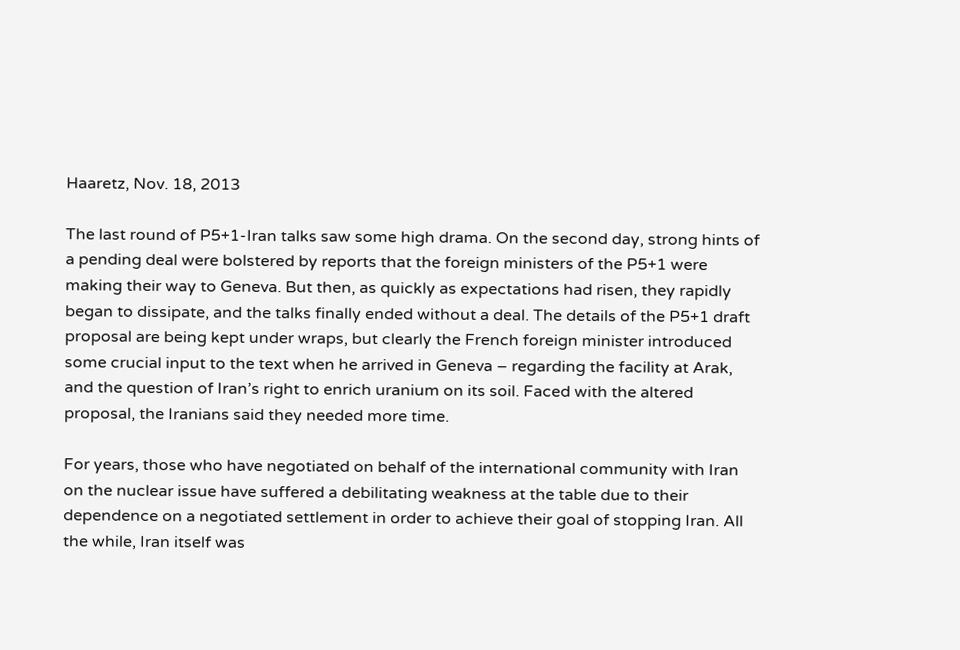Haaretz, Nov. 18, 2013

The last round of P5+1-Iran talks saw some high drama. On the second day, strong hints of a pending deal were bolstered by reports that the foreign ministers of the P5+1 were making their way to Geneva. But then, as quickly as expectations had risen, they rapidly began to dissipate, and the talks finally ended without a deal. The details of the P5+1 draft proposal are being kept under wraps, but clearly the French foreign minister introduced some crucial input to the text when he arrived in Geneva – regarding the facility at Arak, and the question of Iran’s right to enrich uranium on its soil. Faced with the altered proposal, the Iranians said they needed more time.

For years, those who have negotiated on behalf of the international community with Iran on the nuclear issue have suffered a debilitating weakness at the table due to their dependence on a negotiated settlement in order to achieve their goal of stopping Iran. All the while, Iran itself was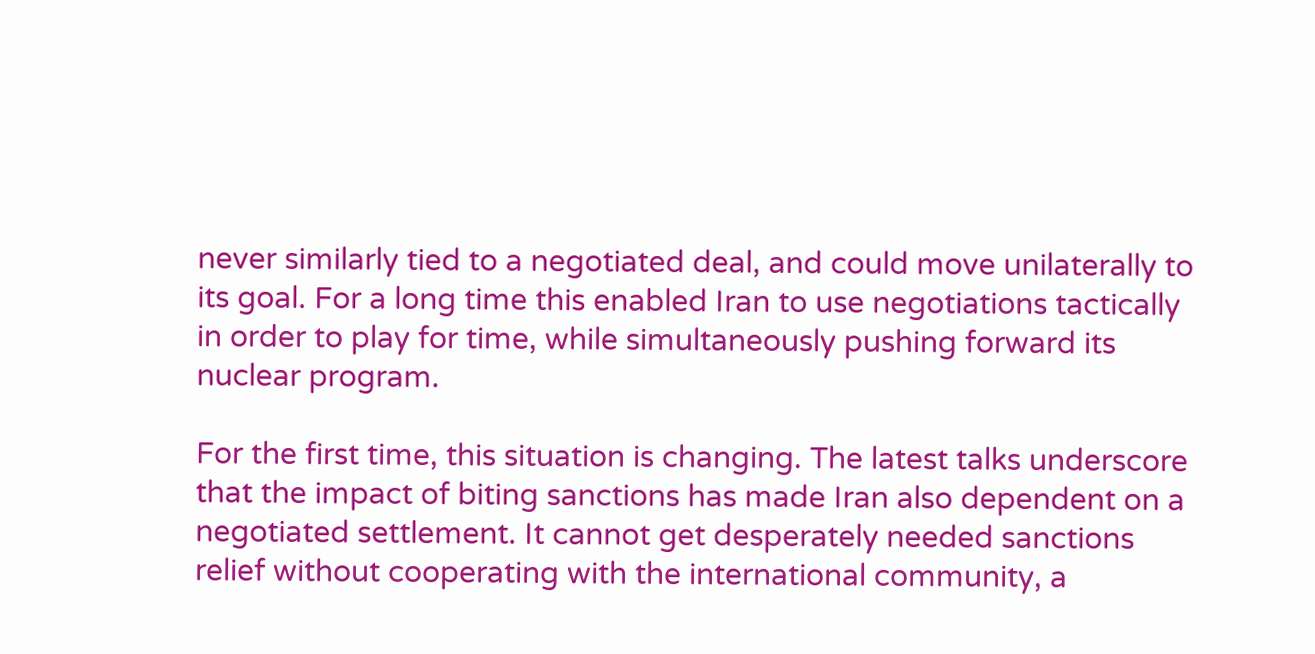never similarly tied to a negotiated deal, and could move unilaterally to its goal. For a long time this enabled Iran to use negotiations tactically in order to play for time, while simultaneously pushing forward its nuclear program.

For the first time, this situation is changing. The latest talks underscore that the impact of biting sanctions has made Iran also dependent on a negotiated settlement. It cannot get desperately needed sanctions relief without cooperating with the international community, a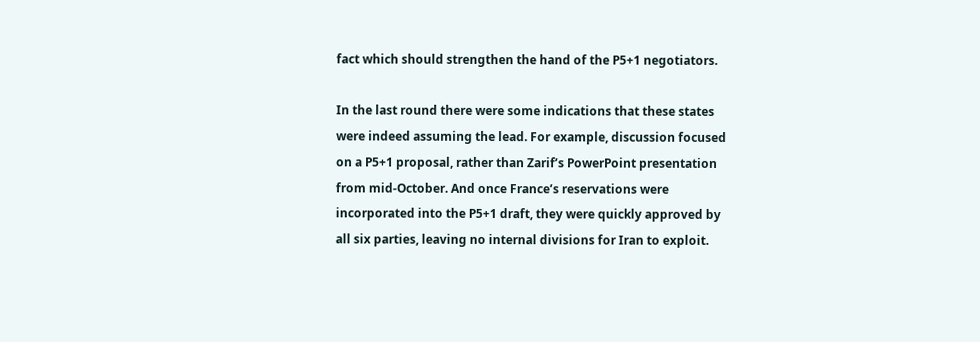fact which should strengthen the hand of the P5+1 negotiators.

In the last round there were some indications that these states were indeed assuming the lead. For example, discussion focused on a P5+1 proposal, rather than Zarif’s PowerPoint presentation from mid-October. And once France’s reservations were incorporated into the P5+1 draft, they were quickly approved by all six parties, leaving no internal divisions for Iran to exploit.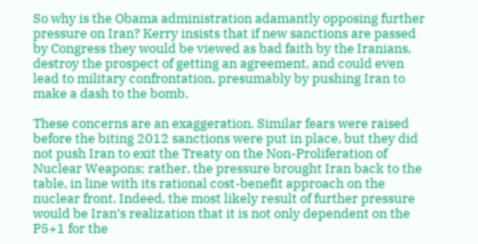So why is the Obama administration adamantly opposing further pressure on Iran? Kerry insists that if new sanctions are passed by Congress they would be viewed as bad faith by the Iranians, destroy the prospect of getting an agreement, and could even lead to military confrontation, presumably by pushing Iran to make a dash to the bomb.

These concerns are an exaggeration. Similar fears were raised before the biting 2012 sanctions were put in place, but they did not push Iran to exit the Treaty on the Non-Proliferation of Nuclear Weapons; rather, the pressure brought Iran back to the table, in line with its rational cost-benefit approach on the nuclear front. Indeed, the most likely result of further pressure would be Iran’s realization that it is not only dependent on the P5+1 for the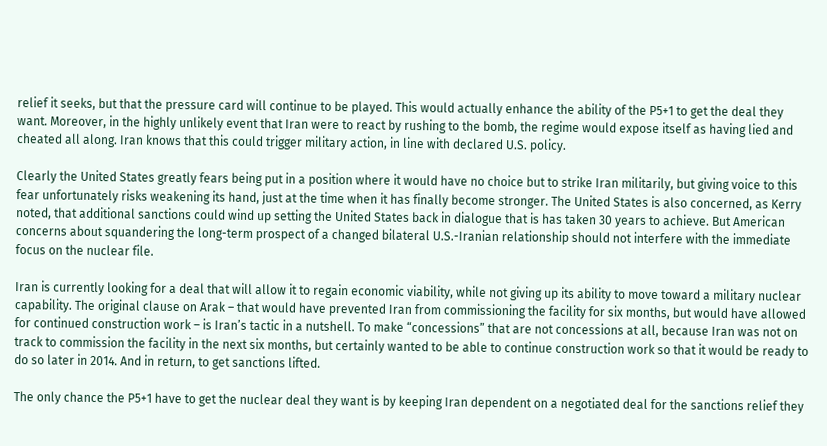relief it seeks, but that the pressure card will continue to be played. This would actually enhance the ability of the P5+1 to get the deal they want. Moreover, in the highly unlikely event that Iran were to react by rushing to the bomb, the regime would expose itself as having lied and cheated all along. Iran knows that this could trigger military action, in line with declared U.S. policy.

Clearly the United States greatly fears being put in a position where it would have no choice but to strike Iran militarily, but giving voice to this fear unfortunately risks weakening its hand, just at the time when it has finally become stronger. The United States is also concerned, as Kerry noted, that additional sanctions could wind up setting the United States back in dialogue that is has taken 30 years to achieve. But American concerns about squandering the long-term prospect of a changed bilateral U.S.-Iranian relationship should not interfere with the immediate focus on the nuclear file.

Iran is currently looking for a deal that will allow it to regain economic viability, while not giving up its ability to move toward a military nuclear capability. The original clause on Arak – that would have prevented Iran from commissioning the facility for six months, but would have allowed for continued construction work – is Iran’s tactic in a nutshell. To make “concessions” that are not concessions at all, because Iran was not on track to commission the facility in the next six months, but certainly wanted to be able to continue construction work so that it would be ready to do so later in 2014. And in return, to get sanctions lifted.

The only chance the P5+1 have to get the nuclear deal they want is by keeping Iran dependent on a negotiated deal for the sanctions relief they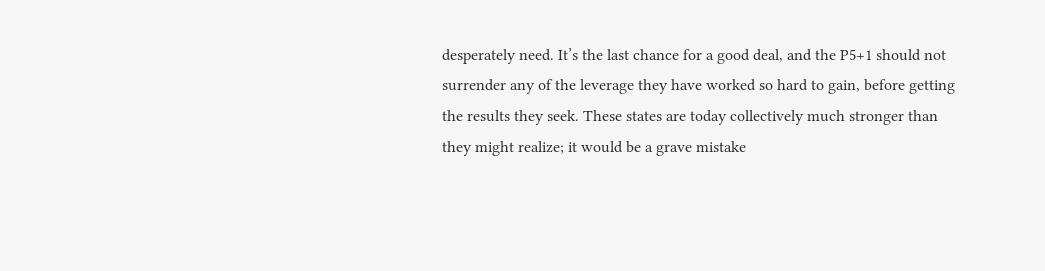desperately need. It’s the last chance for a good deal, and the P5+1 should not surrender any of the leverage they have worked so hard to gain, before getting the results they seek. These states are today collectively much stronger than they might realize; it would be a grave mistake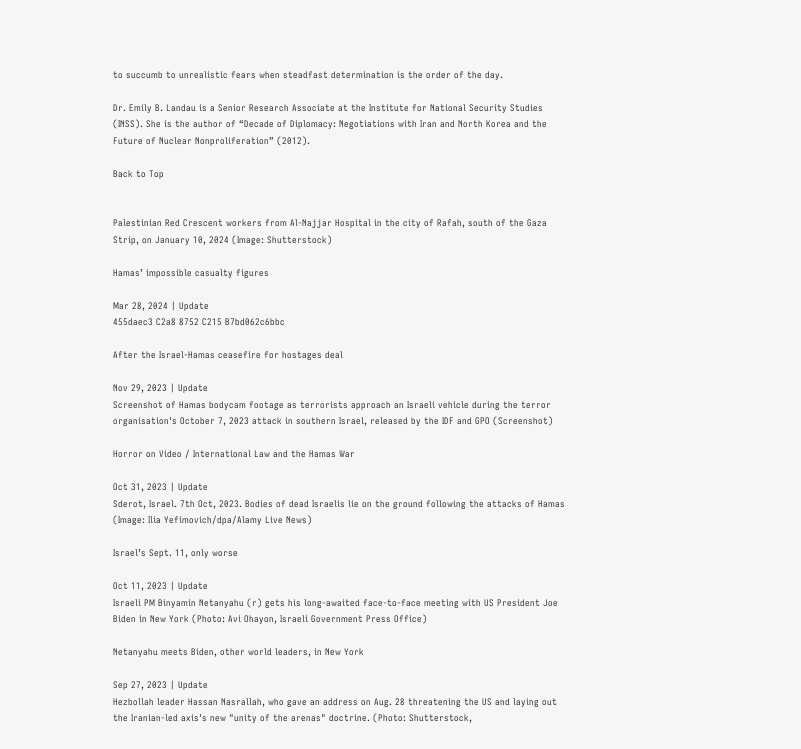to succumb to unrealistic fears when steadfast determination is the order of the day.

Dr. Emily B. Landau is a Senior Research Associate at the Institute for National Security Studies (INSS). She is the author of “Decade of Diplomacy: Negotiations with Iran and North Korea and the Future of Nuclear Nonproliferation” (2012).

Back to Top


Palestinian Red Crescent workers from Al-Najjar Hospital in the city of Rafah, south of the Gaza Strip, on January 10, 2024 (Image: Shutterstock)

Hamas’ impossible casualty figures

Mar 28, 2024 | Update
455daec3 C2a8 8752 C215 B7bd062c6bbc

After the Israel-Hamas ceasefire for hostages deal

Nov 29, 2023 | Update
Screenshot of Hamas bodycam footage as terrorists approach an Israeli vehicle during the terror organisation's October 7, 2023 attack in southern Israel, released by the IDF and GPO (Screenshot)

Horror on Video / International Law and the Hamas War

Oct 31, 2023 | Update
Sderot, Israel. 7th Oct, 2023. Bodies of dead Israelis lie on the ground following the attacks of Hamas (Image: Ilia Yefimovich/dpa/Alamy Live News)

Israel’s Sept. 11, only worse

Oct 11, 2023 | Update
Israeli PM Binyamin Netanyahu (r) gets his long-awaited face-to-face meeting with US President Joe Biden in New York (Photo: Avi Ohayon, Israeli Government Press Office)

Netanyahu meets Biden, other world leaders, in New York

Sep 27, 2023 | Update
Hezbollah leader Hassan Nasrallah, who gave an address on Aug. 28 threatening the US and laying out the Iranian-led axis's new "unity of the arenas" doctrine. (Photo: Shutterstock,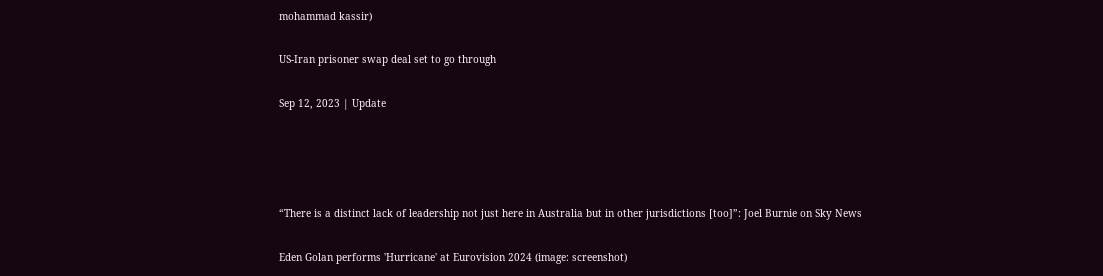mohammad kassir)

US-Iran prisoner swap deal set to go through

Sep 12, 2023 | Update




“There is a distinct lack of leadership not just here in Australia but in other jurisdictions [too]”: Joel Burnie on Sky News

Eden Golan performs 'Hurricane' at Eurovision 2024 (image: screenshot)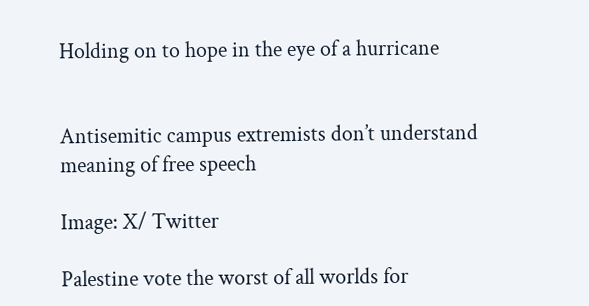Holding on to hope in the eye of a hurricane


Antisemitic campus extremists don’t understand meaning of free speech

Image: X/ Twitter

Palestine vote the worst of all worlds for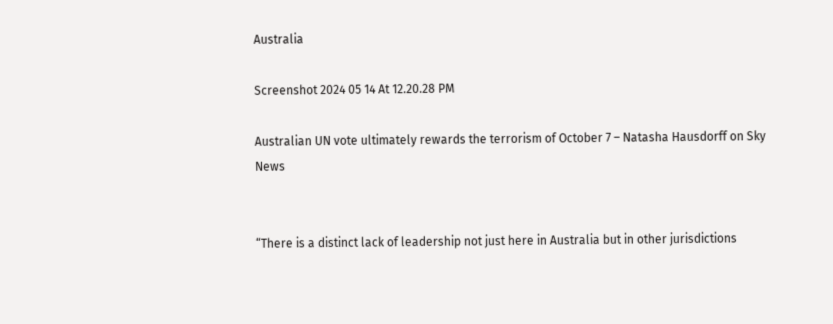Australia

Screenshot 2024 05 14 At 12.20.28 PM

Australian UN vote ultimately rewards the terrorism of October 7 – Natasha Hausdorff on Sky News


“There is a distinct lack of leadership not just here in Australia but in other jurisdictions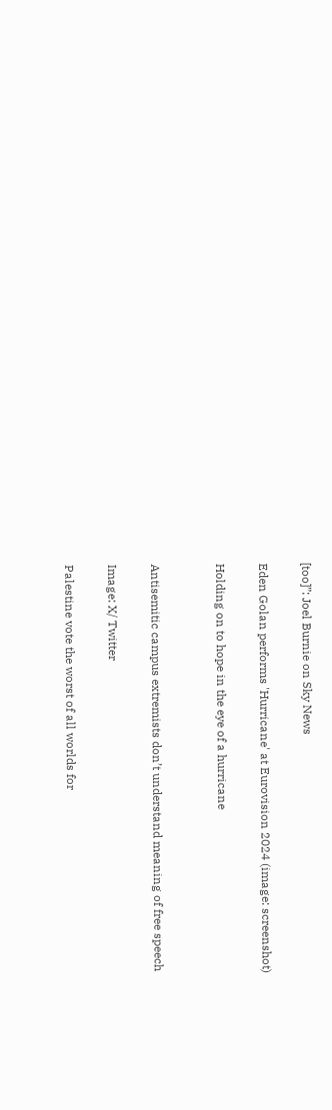[too]”: Joel Burnie on Sky News

Eden Golan performs 'Hurricane' at Eurovision 2024 (image: screenshot)

Holding on to hope in the eye of a hurricane


Antisemitic campus extremists don’t understand meaning of free speech

Image: X/ Twitter

Palestine vote the worst of all worlds for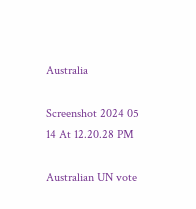Australia

Screenshot 2024 05 14 At 12.20.28 PM

Australian UN vote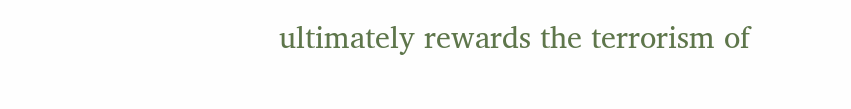ultimately rewards the terrorism of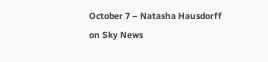October 7 – Natasha Hausdorff on Sky News